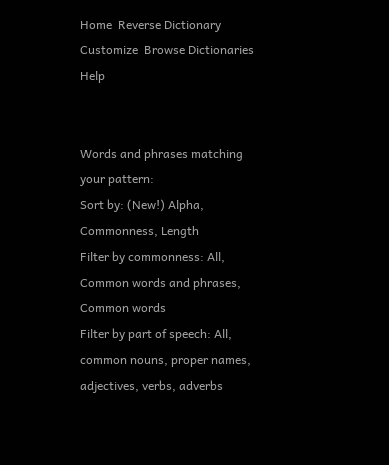Home  Reverse Dictionary  Customize  Browse Dictionaries   Help


Words and phrases matching your pattern:
Sort by: (New!) Alpha, Commonness, Length
Filter by commonness: All, Common words and phrases, Common words
Filter by part of speech: All, common nouns, proper names, adjectives, verbs, adverbs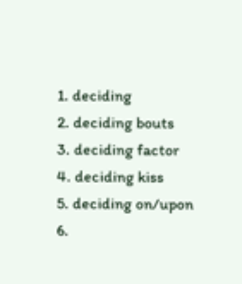1. deciding
2. deciding bouts
3. deciding factor
4. deciding kiss
5. deciding on/upon
6.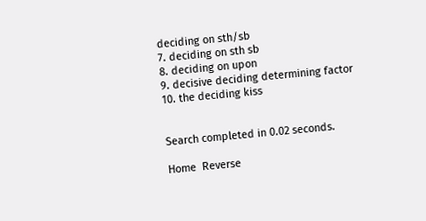deciding on sth/sb
7. deciding on sth sb
8. deciding on upon
9. decisive deciding determining factor
10. the deciding kiss


Search completed in 0.02 seconds.

Home  Reverse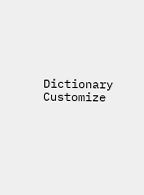Dictionary  Customize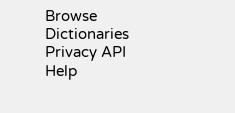Browse Dictionaries  Privacy API    Help